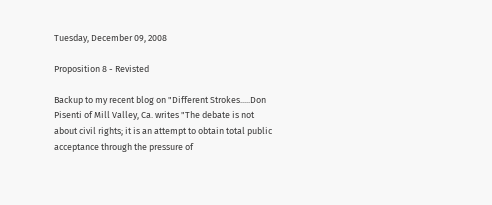Tuesday, December 09, 2008

Proposition 8 - Revisted

Backup to my recent blog on "Different Strokes.....Don Pisenti of Mill Valley, Ca. writes "The debate is not about civil rights; it is an attempt to obtain total public acceptance through the pressure of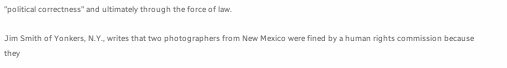"political correctness" and ultimately through the force of law.

Jim Smith of Yonkers, N.Y., writes that two photographers from New Mexico were fined by a human rights commission because they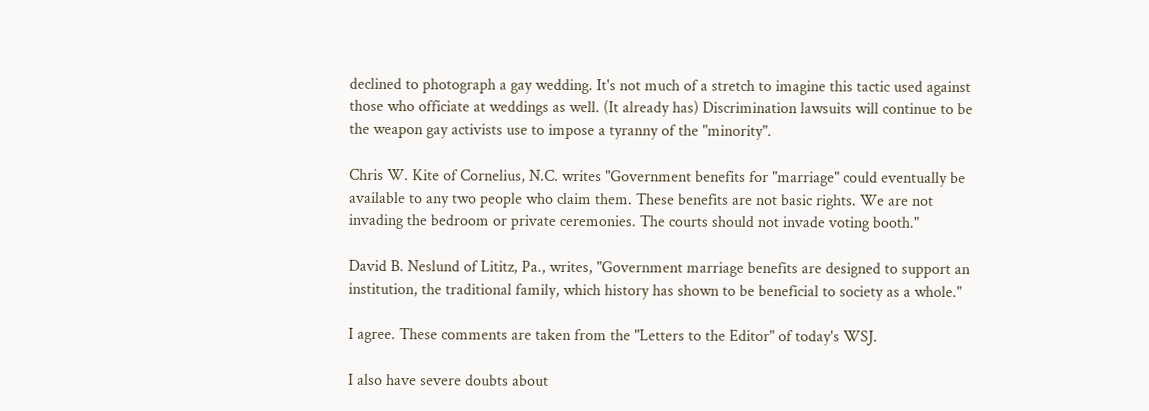declined to photograph a gay wedding. It's not much of a stretch to imagine this tactic used against those who officiate at weddings as well. (It already has) Discrimination lawsuits will continue to be the weapon gay activists use to impose a tyranny of the "minority".

Chris W. Kite of Cornelius, N.C. writes "Government benefits for "marriage" could eventually be available to any two people who claim them. These benefits are not basic rights. We are not invading the bedroom or private ceremonies. The courts should not invade voting booth."

David B. Neslund of Lititz, Pa., writes, "Government marriage benefits are designed to support an institution, the traditional family, which history has shown to be beneficial to society as a whole."

I agree. These comments are taken from the "Letters to the Editor" of today's WSJ.

I also have severe doubts about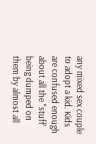any mixed sex couple to adopt a kid. Kids are confused enough about all the "stuff' being dumped on them by almost all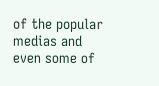of the popular medias and even some of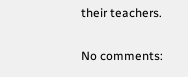their teachers.

No comments: